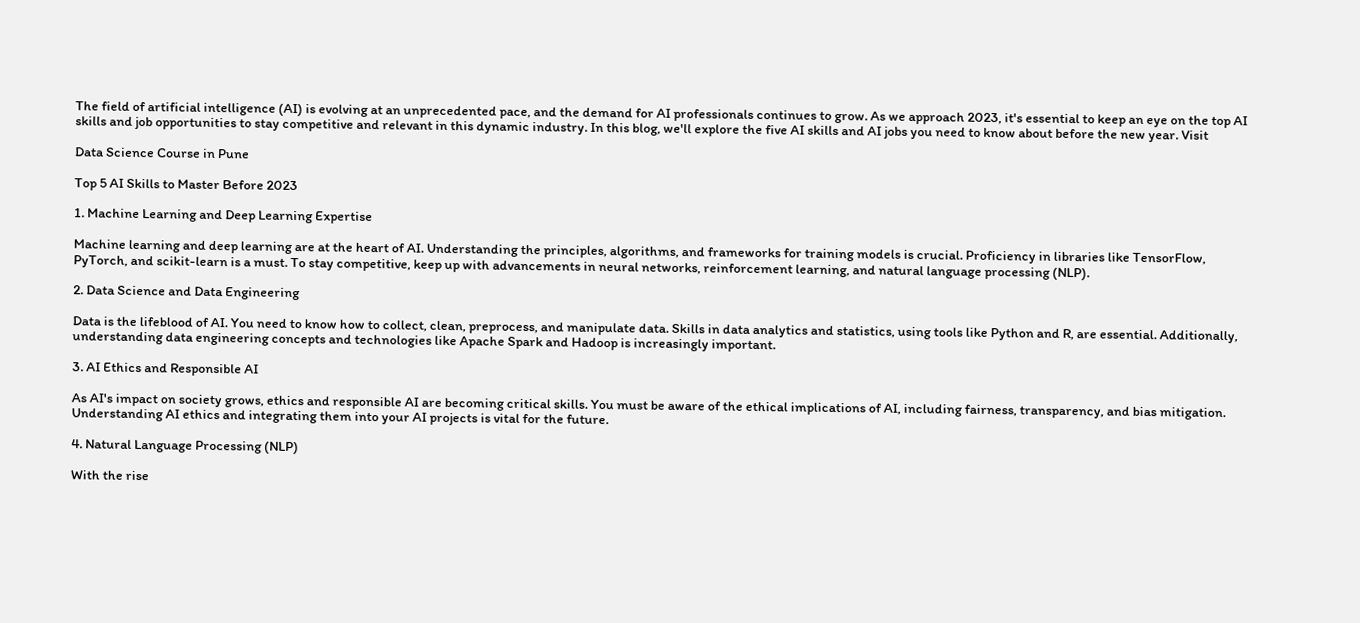The field of artificial intelligence (AI) is evolving at an unprecedented pace, and the demand for AI professionals continues to grow. As we approach 2023, it's essential to keep an eye on the top AI skills and job opportunities to stay competitive and relevant in this dynamic industry. In this blog, we'll explore the five AI skills and AI jobs you need to know about before the new year. Visit

Data Science Course in Pune

Top 5 AI Skills to Master Before 2023

1. Machine Learning and Deep Learning Expertise

Machine learning and deep learning are at the heart of AI. Understanding the principles, algorithms, and frameworks for training models is crucial. Proficiency in libraries like TensorFlow, PyTorch, and scikit-learn is a must. To stay competitive, keep up with advancements in neural networks, reinforcement learning, and natural language processing (NLP).

2. Data Science and Data Engineering

Data is the lifeblood of AI. You need to know how to collect, clean, preprocess, and manipulate data. Skills in data analytics and statistics, using tools like Python and R, are essential. Additionally, understanding data engineering concepts and technologies like Apache Spark and Hadoop is increasingly important.

3. AI Ethics and Responsible AI

As AI's impact on society grows, ethics and responsible AI are becoming critical skills. You must be aware of the ethical implications of AI, including fairness, transparency, and bias mitigation. Understanding AI ethics and integrating them into your AI projects is vital for the future.

4. Natural Language Processing (NLP)

With the rise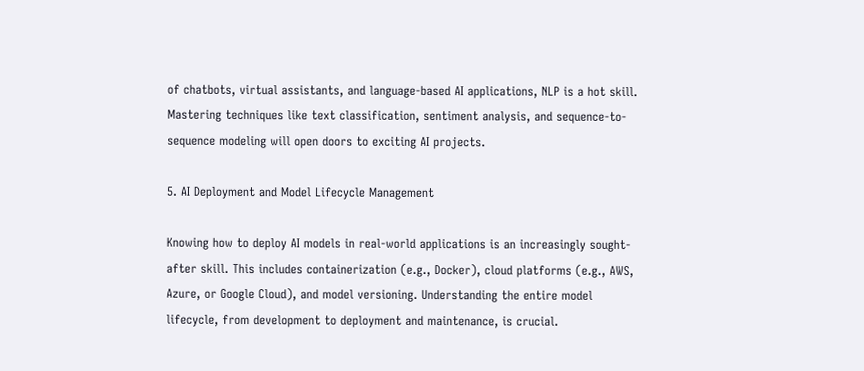of chatbots, virtual assistants, and language-based AI applications, NLP is a hot skill. Mastering techniques like text classification, sentiment analysis, and sequence-to-sequence modeling will open doors to exciting AI projects.

5. AI Deployment and Model Lifecycle Management

Knowing how to deploy AI models in real-world applications is an increasingly sought-after skill. This includes containerization (e.g., Docker), cloud platforms (e.g., AWS, Azure, or Google Cloud), and model versioning. Understanding the entire model lifecycle, from development to deployment and maintenance, is crucial.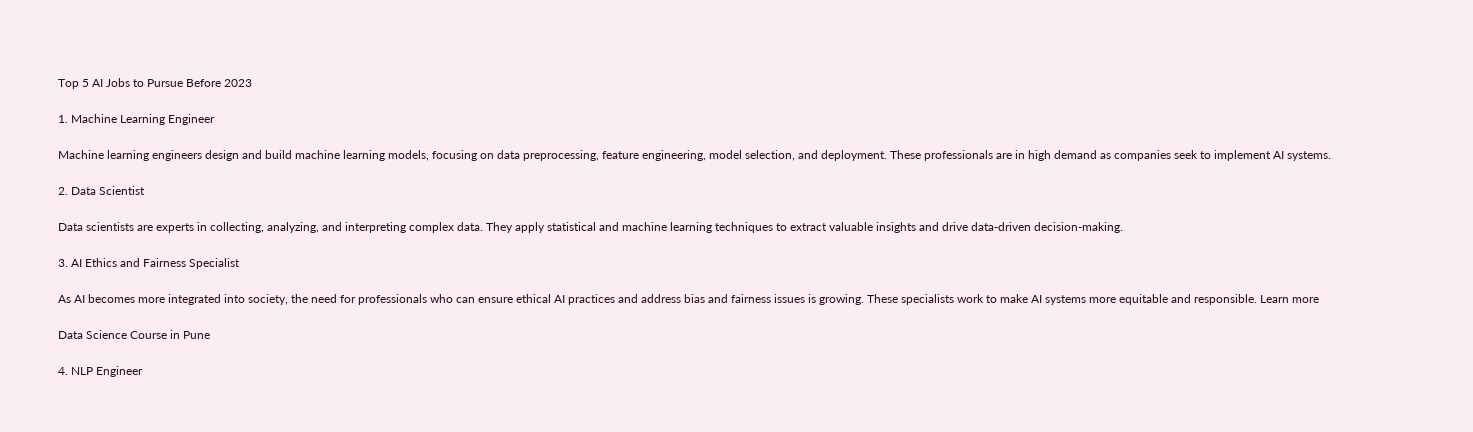Top 5 AI Jobs to Pursue Before 2023

1. Machine Learning Engineer

Machine learning engineers design and build machine learning models, focusing on data preprocessing, feature engineering, model selection, and deployment. These professionals are in high demand as companies seek to implement AI systems.

2. Data Scientist

Data scientists are experts in collecting, analyzing, and interpreting complex data. They apply statistical and machine learning techniques to extract valuable insights and drive data-driven decision-making.

3. AI Ethics and Fairness Specialist

As AI becomes more integrated into society, the need for professionals who can ensure ethical AI practices and address bias and fairness issues is growing. These specialists work to make AI systems more equitable and responsible. Learn more

Data Science Course in Pune

4. NLP Engineer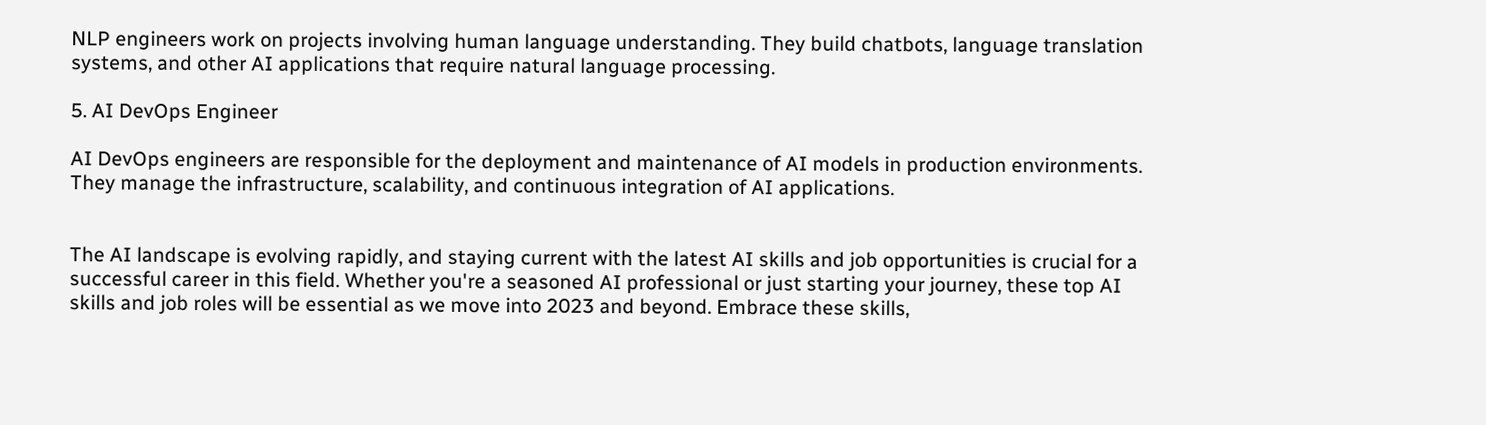NLP engineers work on projects involving human language understanding. They build chatbots, language translation systems, and other AI applications that require natural language processing.

5. AI DevOps Engineer

AI DevOps engineers are responsible for the deployment and maintenance of AI models in production environments. They manage the infrastructure, scalability, and continuous integration of AI applications.


The AI landscape is evolving rapidly, and staying current with the latest AI skills and job opportunities is crucial for a successful career in this field. Whether you're a seasoned AI professional or just starting your journey, these top AI skills and job roles will be essential as we move into 2023 and beyond. Embrace these skills,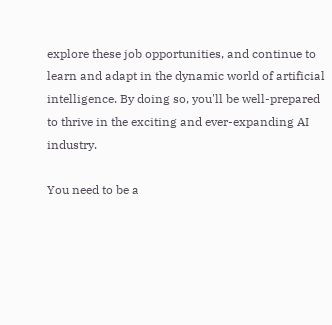explore these job opportunities, and continue to learn and adapt in the dynamic world of artificial intelligence. By doing so, you'll be well-prepared to thrive in the exciting and ever-expanding AI industry.

You need to be a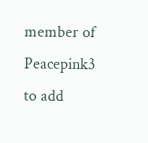member of Peacepink3 to add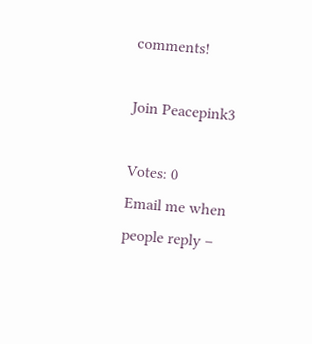comments!

Join Peacepink3

Votes: 0
Email me when people reply –